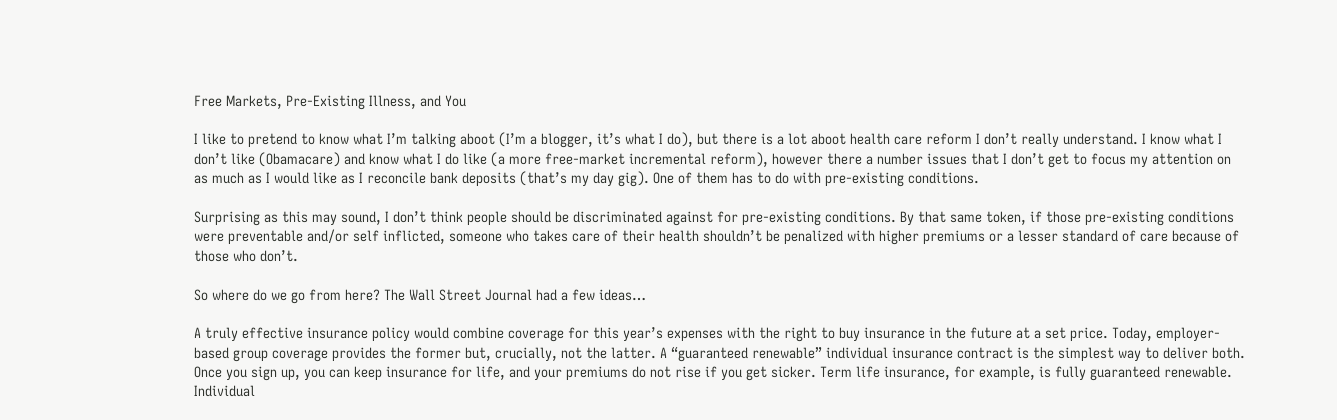Free Markets, Pre-Existing Illness, and You

I like to pretend to know what I’m talking aboot (I’m a blogger, it’s what I do), but there is a lot aboot health care reform I don’t really understand. I know what I don’t like (Obamacare) and know what I do like (a more free-market incremental reform), however there a number issues that I don’t get to focus my attention on as much as I would like as I reconcile bank deposits (that’s my day gig). One of them has to do with pre-existing conditions.

Surprising as this may sound, I don’t think people should be discriminated against for pre-existing conditions. By that same token, if those pre-existing conditions were preventable and/or self inflicted, someone who takes care of their health shouldn’t be penalized with higher premiums or a lesser standard of care because of those who don’t.

So where do we go from here? The Wall Street Journal had a few ideas…

A truly effective insurance policy would combine coverage for this year’s expenses with the right to buy insurance in the future at a set price. Today, employer-based group coverage provides the former but, crucially, not the latter. A “guaranteed renewable” individual insurance contract is the simplest way to deliver both. Once you sign up, you can keep insurance for life, and your premiums do not rise if you get sicker. Term life insurance, for example, is fully guaranteed renewable. Individual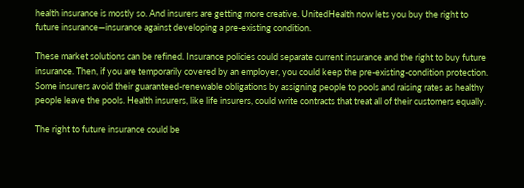health insurance is mostly so. And insurers are getting more creative. UnitedHealth now lets you buy the right to future insurance—insurance against developing a pre-existing condition.

These market solutions can be refined. Insurance policies could separate current insurance and the right to buy future insurance. Then, if you are temporarily covered by an employer, you could keep the pre-existing-condition protection. Some insurers avoid their guaranteed-renewable obligations by assigning people to pools and raising rates as healthy people leave the pools. Health insurers, like life insurers, could write contracts that treat all of their customers equally.

The right to future insurance could be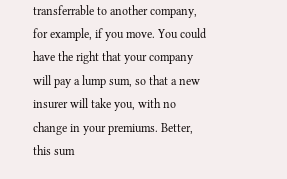transferrable to another company, for example, if you move. You could have the right that your company will pay a lump sum, so that a new insurer will take you, with no change in your premiums. Better, this sum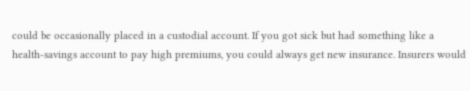could be occasionally placed in a custodial account. If you got sick but had something like a health-savings account to pay high premiums, you could always get new insurance. Insurers would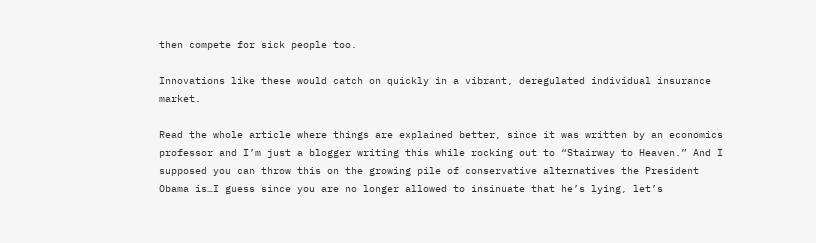then compete for sick people too.

Innovations like these would catch on quickly in a vibrant, deregulated individual insurance market.

Read the whole article where things are explained better, since it was written by an economics professor and I’m just a blogger writing this while rocking out to “Stairway to Heaven.” And I supposed you can throw this on the growing pile of conservative alternatives the President Obama is…I guess since you are no longer allowed to insinuate that he’s lying, let’s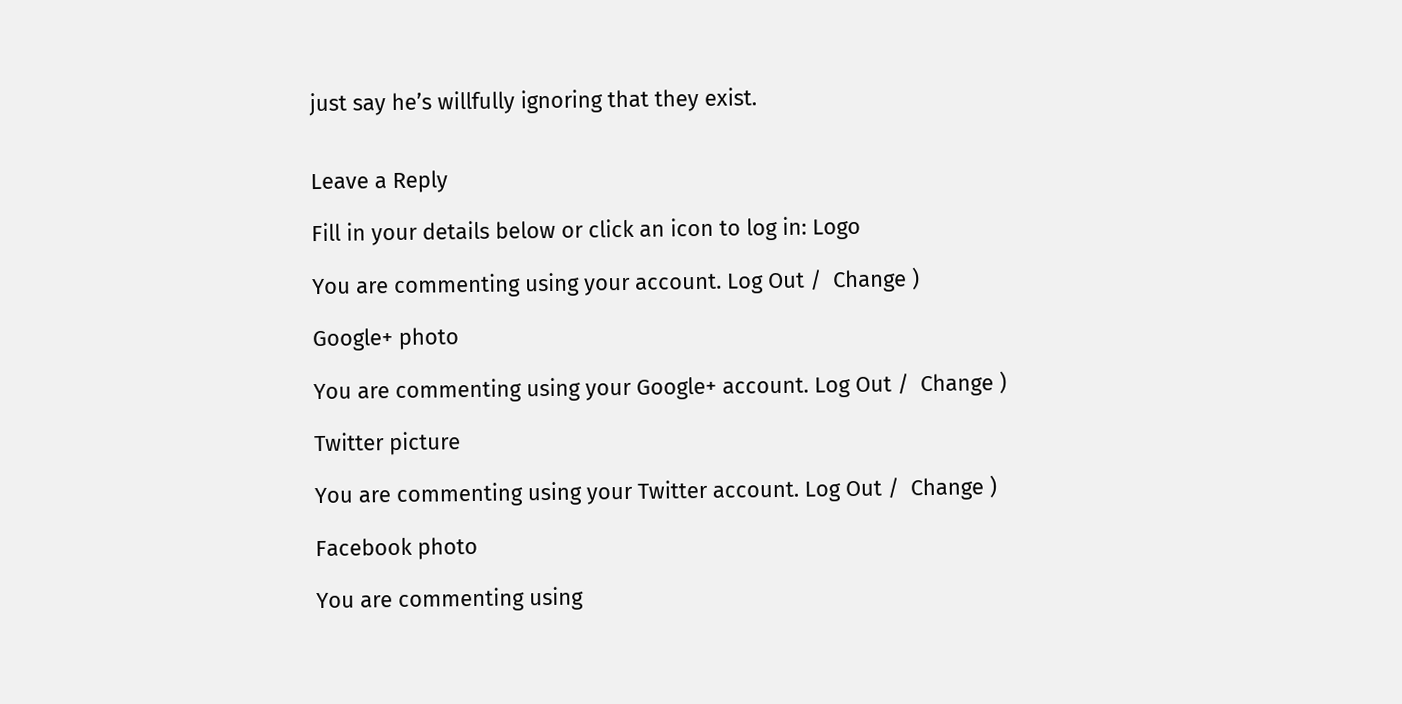just say he’s willfully ignoring that they exist.


Leave a Reply

Fill in your details below or click an icon to log in: Logo

You are commenting using your account. Log Out /  Change )

Google+ photo

You are commenting using your Google+ account. Log Out /  Change )

Twitter picture

You are commenting using your Twitter account. Log Out /  Change )

Facebook photo

You are commenting using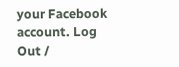your Facebook account. Log Out /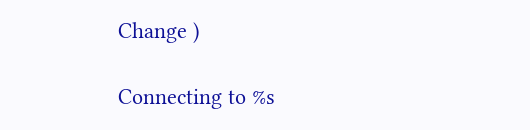Change )

Connecting to %s